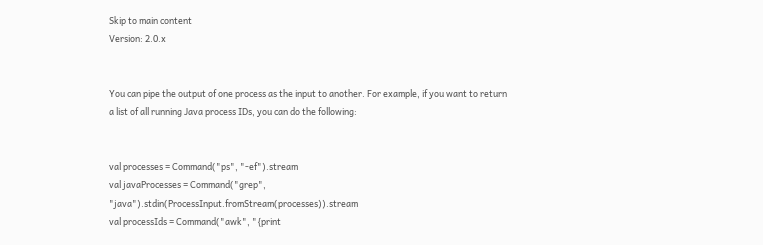Skip to main content
Version: 2.0.x


You can pipe the output of one process as the input to another. For example, if you want to return a list of all running Java process IDs, you can do the following:


val processes = Command("ps", "-ef").stream
val javaProcesses = Command("grep", "java").stdin(ProcessInput.fromStream(processes)).stream
val processIds = Command("awk", "{print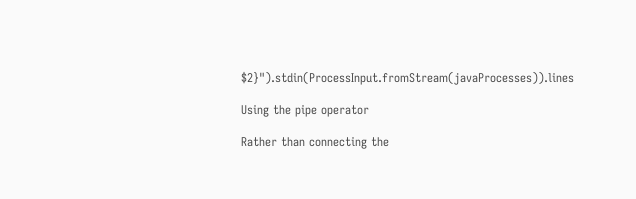$2}").stdin(ProcessInput.fromStream(javaProcesses)).lines

Using the pipe operator

Rather than connecting the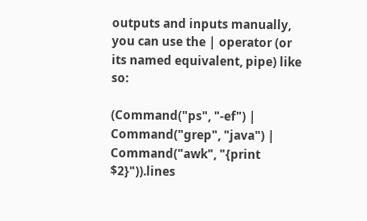outputs and inputs manually, you can use the | operator (or its named equivalent, pipe) like so:

(Command("ps", "-ef") | Command("grep", "java") | Command("awk", "{print $2}")).lines